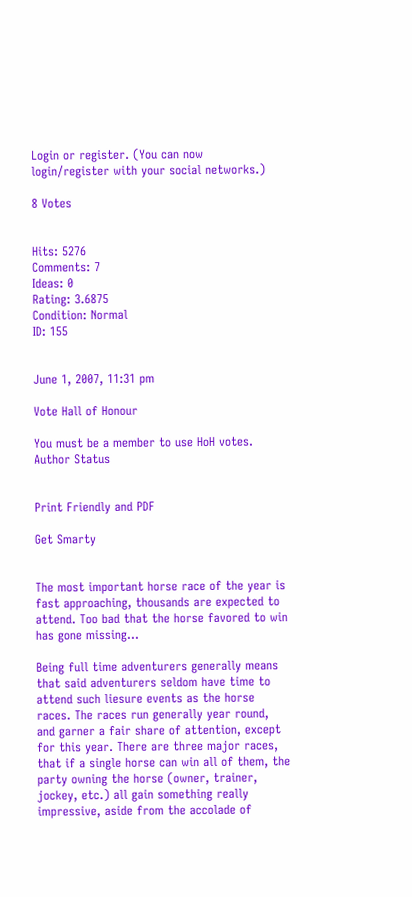Login or register. (You can now login/register with your social networks.)

8 Votes


Hits: 5276
Comments: 7
Ideas: 0
Rating: 3.6875
Condition: Normal
ID: 155


June 1, 2007, 11:31 pm

Vote Hall of Honour

You must be a member to use HoH votes.
Author Status


Print Friendly and PDF

Get Smarty


The most important horse race of the year is fast approaching, thousands are expected to attend. Too bad that the horse favored to win has gone missing…

Being full time adventurers generally means that said adventurers seldom have time to attend such liesure events as the horse races. The races run generally year round, and garner a fair share of attention, except for this year. There are three major races, that if a single horse can win all of them, the party owning the horse (owner, trainer, jockey, etc.) all gain something really impressive, aside from the accolade of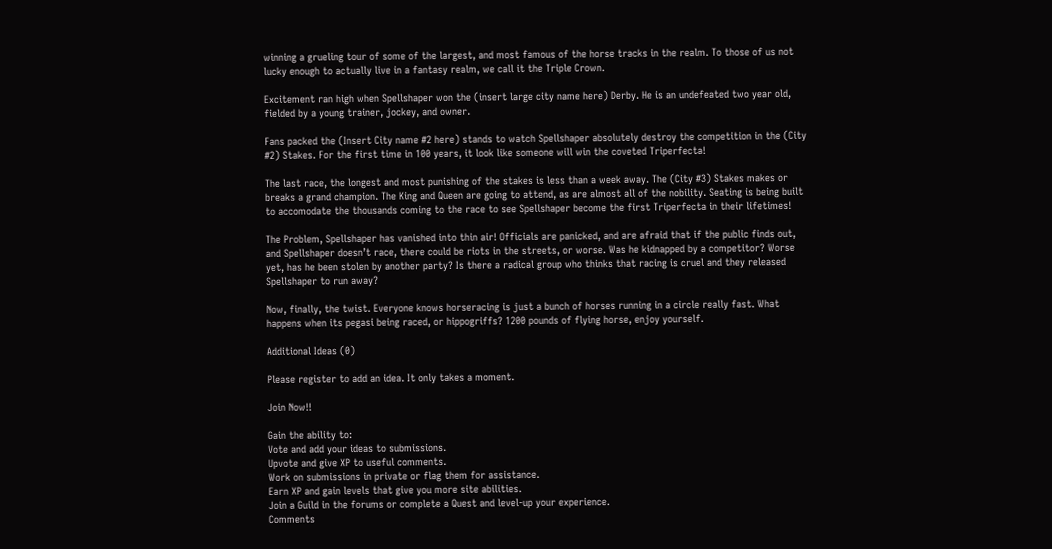winning a grueling tour of some of the largest, and most famous of the horse tracks in the realm. To those of us not lucky enough to actually live in a fantasy realm, we call it the Triple Crown.

Excitement ran high when Spellshaper won the (insert large city name here) Derby. He is an undefeated two year old, fielded by a young trainer, jockey, and owner.

Fans packed the (Insert City name #2 here) stands to watch Spellshaper absolutely destroy the competition in the (City #2) Stakes. For the first time in 100 years, it look like someone will win the coveted Triperfecta!

The last race, the longest and most punishing of the stakes is less than a week away. The (City #3) Stakes makes or breaks a grand champion. The King and Queen are going to attend, as are almost all of the nobility. Seating is being built to accomodate the thousands coming to the race to see Spellshaper become the first Triperfecta in their lifetimes!

The Problem, Spellshaper has vanished into thin air! Officials are panicked, and are afraid that if the public finds out, and Spellshaper doesn’t race, there could be riots in the streets, or worse. Was he kidnapped by a competitor? Worse yet, has he been stolen by another party? Is there a radical group who thinks that racing is cruel and they released Spellshaper to run away?

Now, finally, the twist. Everyone knows horseracing is just a bunch of horses running in a circle really fast. What happens when its pegasi being raced, or hippogriffs? 1200 pounds of flying horse, enjoy yourself.

Additional Ideas (0)

Please register to add an idea. It only takes a moment.

Join Now!!

Gain the ability to:
Vote and add your ideas to submissions.
Upvote and give XP to useful comments.
Work on submissions in private or flag them for assistance.
Earn XP and gain levels that give you more site abilities.
Join a Guild in the forums or complete a Quest and level-up your experience.
Comments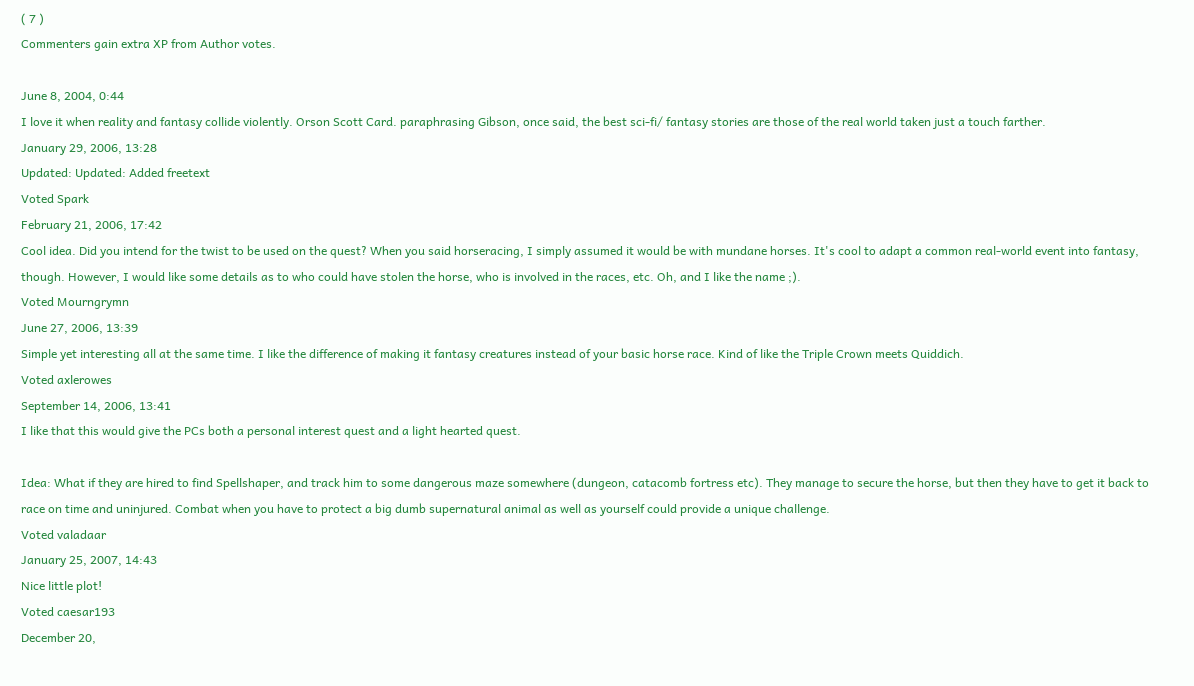( 7 )
Commenters gain extra XP from Author votes.

June 8, 2004, 0:44
I love it when reality and fantasy collide violently. Orson Scott Card. paraphrasing Gibson, once said, the best sci-fi/ fantasy stories are those of the real world taken just a touch farther.
January 29, 2006, 13:28
Updated: Updated: Added freetext
Voted Spark
February 21, 2006, 17:42
Cool idea. Did you intend for the twist to be used on the quest? When you said horseracing, I simply assumed it would be with mundane horses. It's cool to adapt a common real-world event into fantasy, though. However, I would like some details as to who could have stolen the horse, who is involved in the races, etc. Oh, and I like the name ;).
Voted Mourngrymn
June 27, 2006, 13:39
Simple yet interesting all at the same time. I like the difference of making it fantasy creatures instead of your basic horse race. Kind of like the Triple Crown meets Quiddich.
Voted axlerowes
September 14, 2006, 13:41
I like that this would give the PCs both a personal interest quest and a light hearted quest.

Idea: What if they are hired to find Spellshaper, and track him to some dangerous maze somewhere (dungeon, catacomb fortress etc). They manage to secure the horse, but then they have to get it back to race on time and uninjured. Combat when you have to protect a big dumb supernatural animal as well as yourself could provide a unique challenge.
Voted valadaar
January 25, 2007, 14:43
Nice little plot!
Voted caesar193
December 20,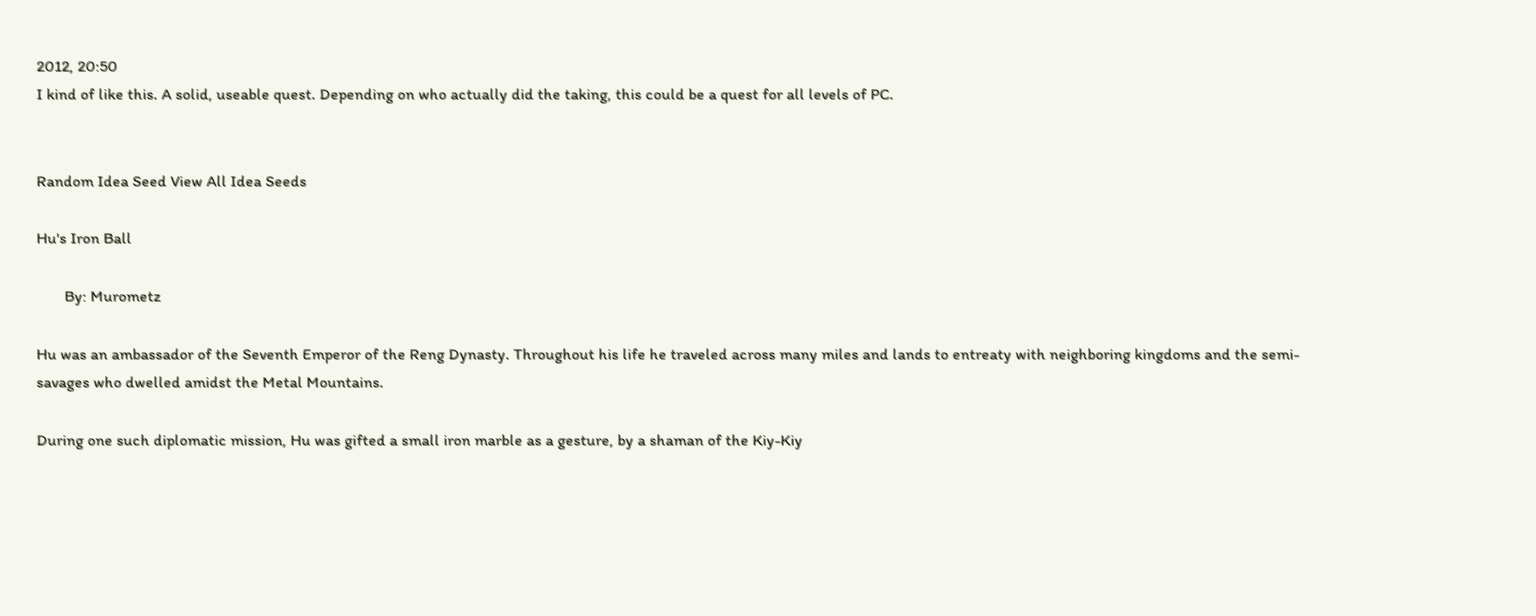2012, 20:50
I kind of like this. A solid, useable quest. Depending on who actually did the taking, this could be a quest for all levels of PC.


Random Idea Seed View All Idea Seeds

Hu's Iron Ball

       By: Murometz

Hu was an ambassador of the Seventh Emperor of the Reng Dynasty. Throughout his life he traveled across many miles and lands to entreaty with neighboring kingdoms and the semi-savages who dwelled amidst the Metal Mountains.

During one such diplomatic mission, Hu was gifted a small iron marble as a gesture, by a shaman of the Kiy-Kiy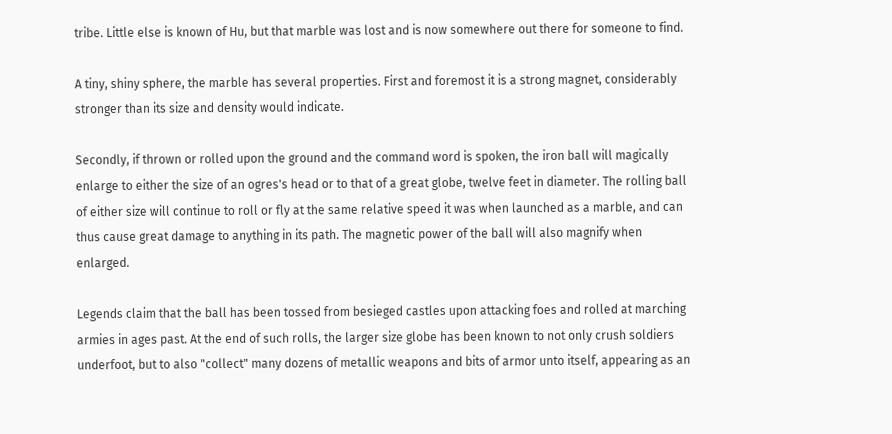tribe. Little else is known of Hu, but that marble was lost and is now somewhere out there for someone to find.

A tiny, shiny sphere, the marble has several properties. First and foremost it is a strong magnet, considerably stronger than its size and density would indicate.

Secondly, if thrown or rolled upon the ground and the command word is spoken, the iron ball will magically enlarge to either the size of an ogres's head or to that of a great globe, twelve feet in diameter. The rolling ball of either size will continue to roll or fly at the same relative speed it was when launched as a marble, and can thus cause great damage to anything in its path. The magnetic power of the ball will also magnify when enlarged.

Legends claim that the ball has been tossed from besieged castles upon attacking foes and rolled at marching armies in ages past. At the end of such rolls, the larger size globe has been known to not only crush soldiers underfoot, but to also "collect" many dozens of metallic weapons and bits of armor unto itself, appearing as an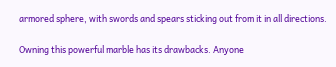armored sphere, with swords and spears sticking out from it in all directions.

Owning this powerful marble has its drawbacks. Anyone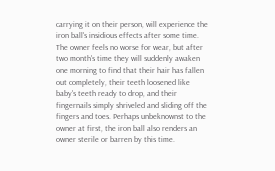carrying it on their person, will experience the iron ball's insidious effects after some time. The owner feels no worse for wear, but after two month's time they will suddenly awaken one morning to find that their hair has fallen out completely, their teeth loosened like baby's teeth ready to drop, and their fingernails simply shriveled and sliding off the fingers and toes. Perhaps unbeknownst to the owner at first, the iron ball also renders an owner sterile or barren by this time.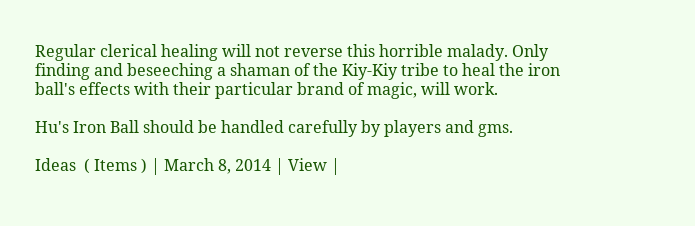Regular clerical healing will not reverse this horrible malady. Only finding and beseeching a shaman of the Kiy-Kiy tribe to heal the iron ball's effects with their particular brand of magic, will work.

Hu's Iron Ball should be handled carefully by players and gms.

Ideas  ( Items ) | March 8, 2014 | View |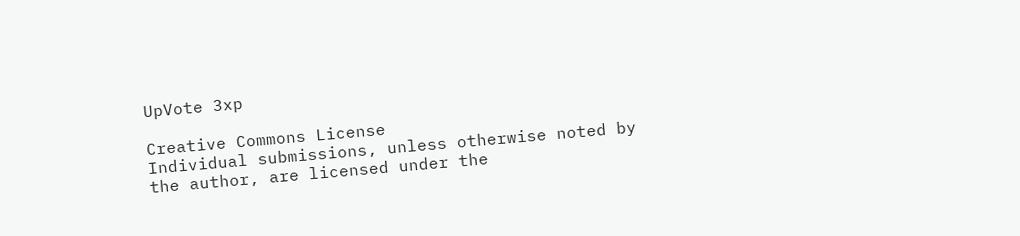UpVote 3xp

Creative Commons License
Individual submissions, unless otherwise noted by the author, are licensed under the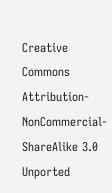Creative Commons Attribution-NonCommercial-ShareAlike 3.0 Unported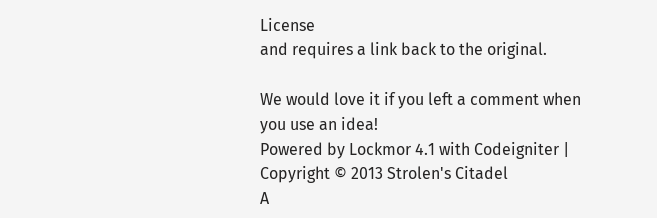License
and requires a link back to the original.

We would love it if you left a comment when you use an idea!
Powered by Lockmor 4.1 with Codeigniter | Copyright © 2013 Strolen's Citadel
A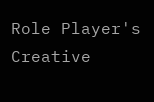Role Player's Creative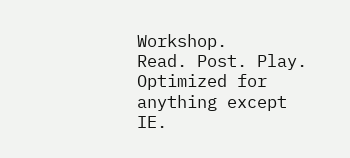Workshop.
Read. Post. Play.
Optimized for anything except IE.